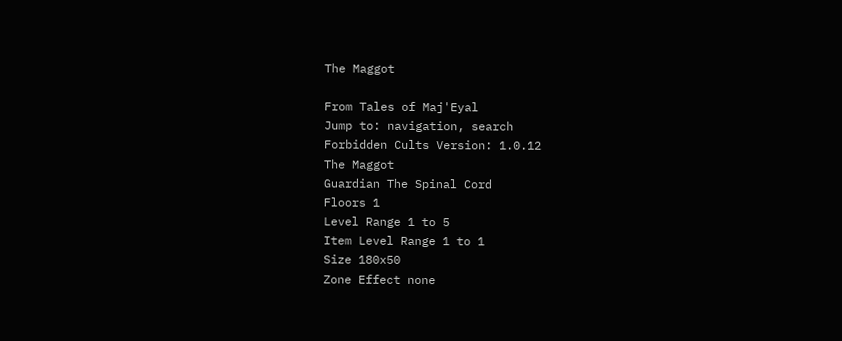The Maggot

From Tales of Maj'Eyal
Jump to: navigation, search
Forbidden Cults Version: 1.0.12
The Maggot
Guardian The Spinal Cord
Floors 1
Level Range 1 to 5
Item Level Range 1 to 1
Size 180x50
Zone Effect none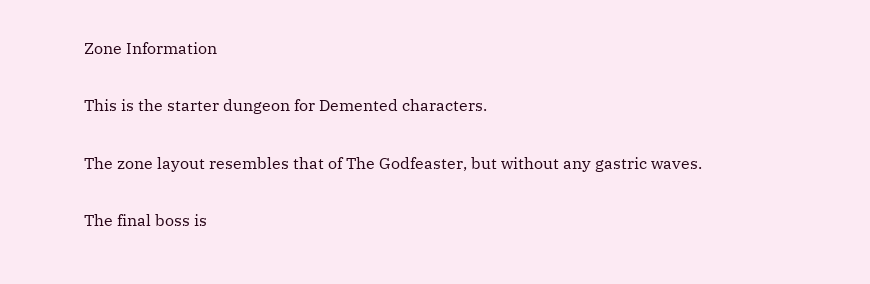Zone Information

This is the starter dungeon for Demented characters.

The zone layout resembles that of The Godfeaster, but without any gastric waves.

The final boss is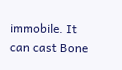immobile. It can cast Bone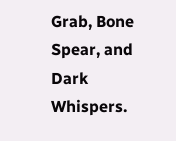Grab, Bone Spear, and Dark Whispers.